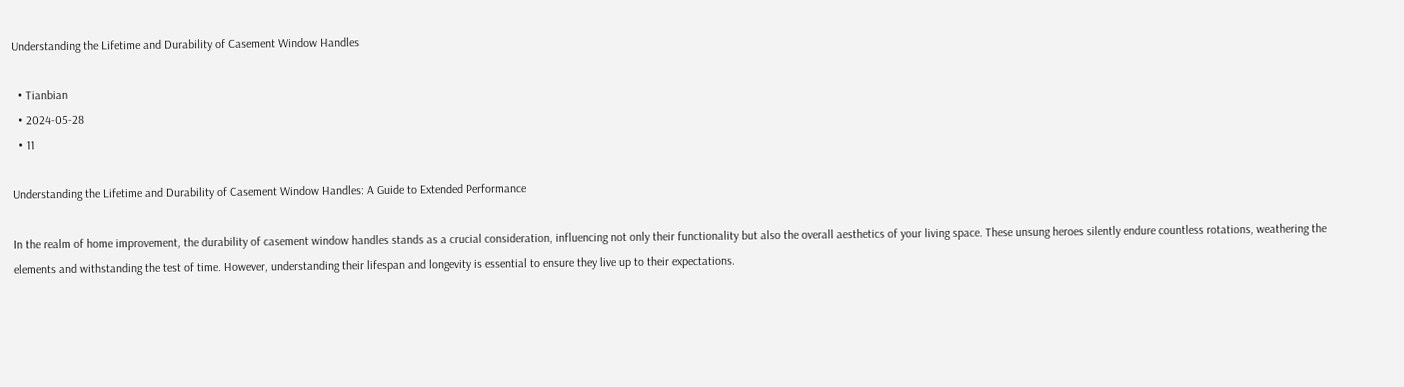Understanding the Lifetime and Durability of Casement Window Handles

  • Tianbian
  • 2024-05-28
  • 11

Understanding the Lifetime and Durability of Casement Window Handles: A Guide to Extended Performance

In the realm of home improvement, the durability of casement window handles stands as a crucial consideration, influencing not only their functionality but also the overall aesthetics of your living space. These unsung heroes silently endure countless rotations, weathering the elements and withstanding the test of time. However, understanding their lifespan and longevity is essential to ensure they live up to their expectations.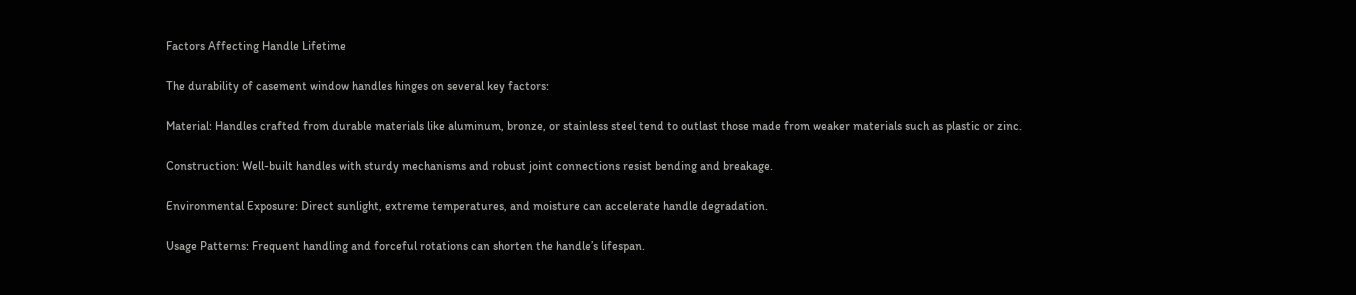Factors Affecting Handle Lifetime

The durability of casement window handles hinges on several key factors:

Material: Handles crafted from durable materials like aluminum, bronze, or stainless steel tend to outlast those made from weaker materials such as plastic or zinc.

Construction: Well-built handles with sturdy mechanisms and robust joint connections resist bending and breakage.

Environmental Exposure: Direct sunlight, extreme temperatures, and moisture can accelerate handle degradation.

Usage Patterns: Frequent handling and forceful rotations can shorten the handle’s lifespan.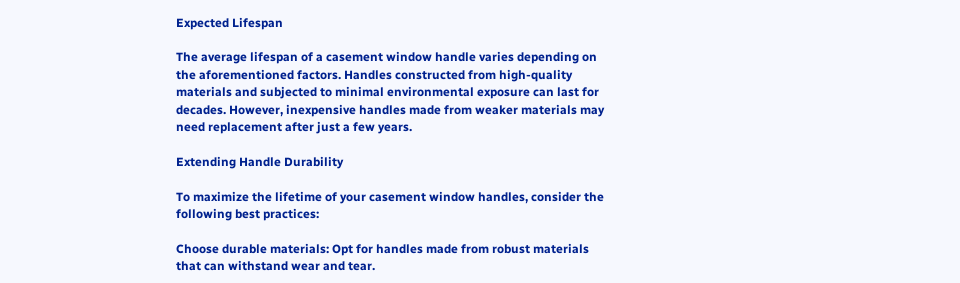Expected Lifespan

The average lifespan of a casement window handle varies depending on the aforementioned factors. Handles constructed from high-quality materials and subjected to minimal environmental exposure can last for decades. However, inexpensive handles made from weaker materials may need replacement after just a few years.

Extending Handle Durability

To maximize the lifetime of your casement window handles, consider the following best practices:

Choose durable materials: Opt for handles made from robust materials that can withstand wear and tear.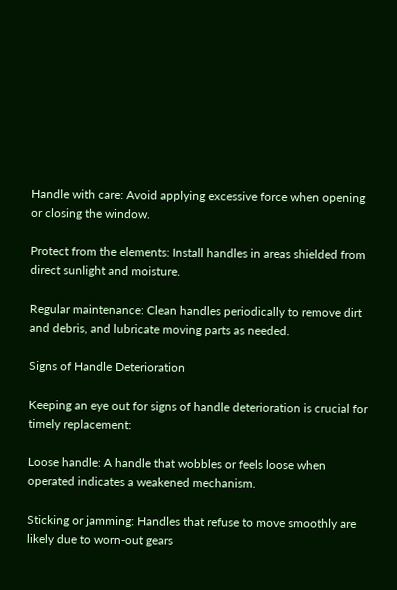Handle with care: Avoid applying excessive force when opening or closing the window.

Protect from the elements: Install handles in areas shielded from direct sunlight and moisture.

Regular maintenance: Clean handles periodically to remove dirt and debris, and lubricate moving parts as needed.

Signs of Handle Deterioration

Keeping an eye out for signs of handle deterioration is crucial for timely replacement:

Loose handle: A handle that wobbles or feels loose when operated indicates a weakened mechanism.

Sticking or jamming: Handles that refuse to move smoothly are likely due to worn-out gears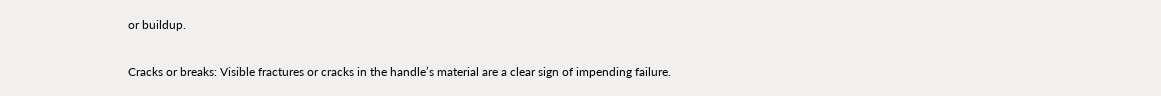or buildup.

Cracks or breaks: Visible fractures or cracks in the handle’s material are a clear sign of impending failure.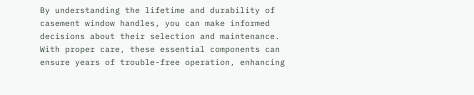By understanding the lifetime and durability of casement window handles, you can make informed decisions about their selection and maintenance. With proper care, these essential components can ensure years of trouble-free operation, enhancing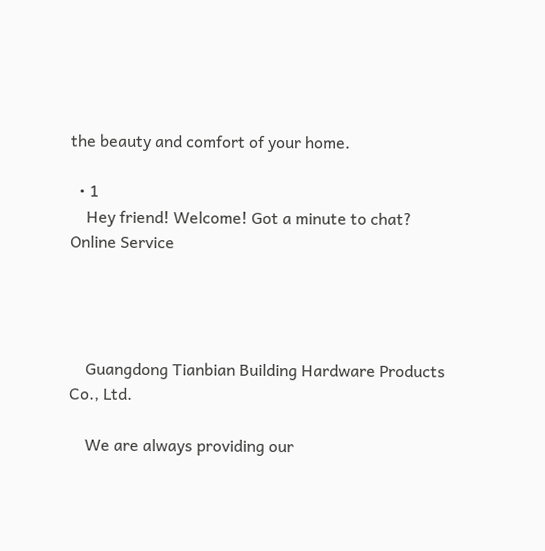the beauty and comfort of your home.

  • 1
    Hey friend! Welcome! Got a minute to chat?
Online Service




    Guangdong Tianbian Building Hardware Products Co., Ltd.

    We are always providing our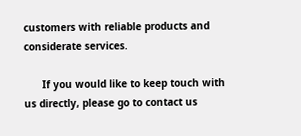customers with reliable products and considerate services.

      If you would like to keep touch with us directly, please go to contact us